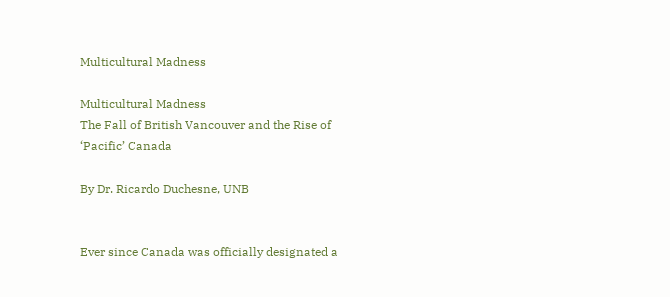Multicultural Madness

Multicultural Madness
The Fall of British Vancouver and the Rise of ‘Pacific’ Canada

By Dr. Ricardo Duchesne, UNB


Ever since Canada was officially designated a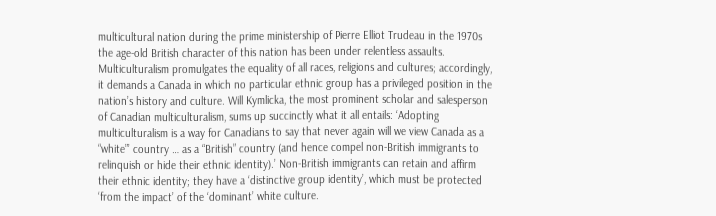multicultural nation during the prime ministership of Pierre Elliot Trudeau in the 1970s the age-old British character of this nation has been under relentless assaults. Multiculturalism promulgates the equality of all races, religions and cultures; accordingly, it demands a Canada in which no particular ethnic group has a privileged position in the nation’s history and culture. Will Kymlicka, the most prominent scholar and salesperson of Canadian multiculturalism, sums up succinctly what it all entails: ‘Adopting multiculturalism is a way for Canadians to say that never again will we view Canada as a “white”’ country … as a “British” country (and hence compel non-British immigrants to relinquish or hide their ethnic identity).’ Non-British immigrants can retain and affirm their ethnic identity; they have a ‘distinctive group identity’, which must be protected ‘from the impact’ of the ‘dominant’ white culture.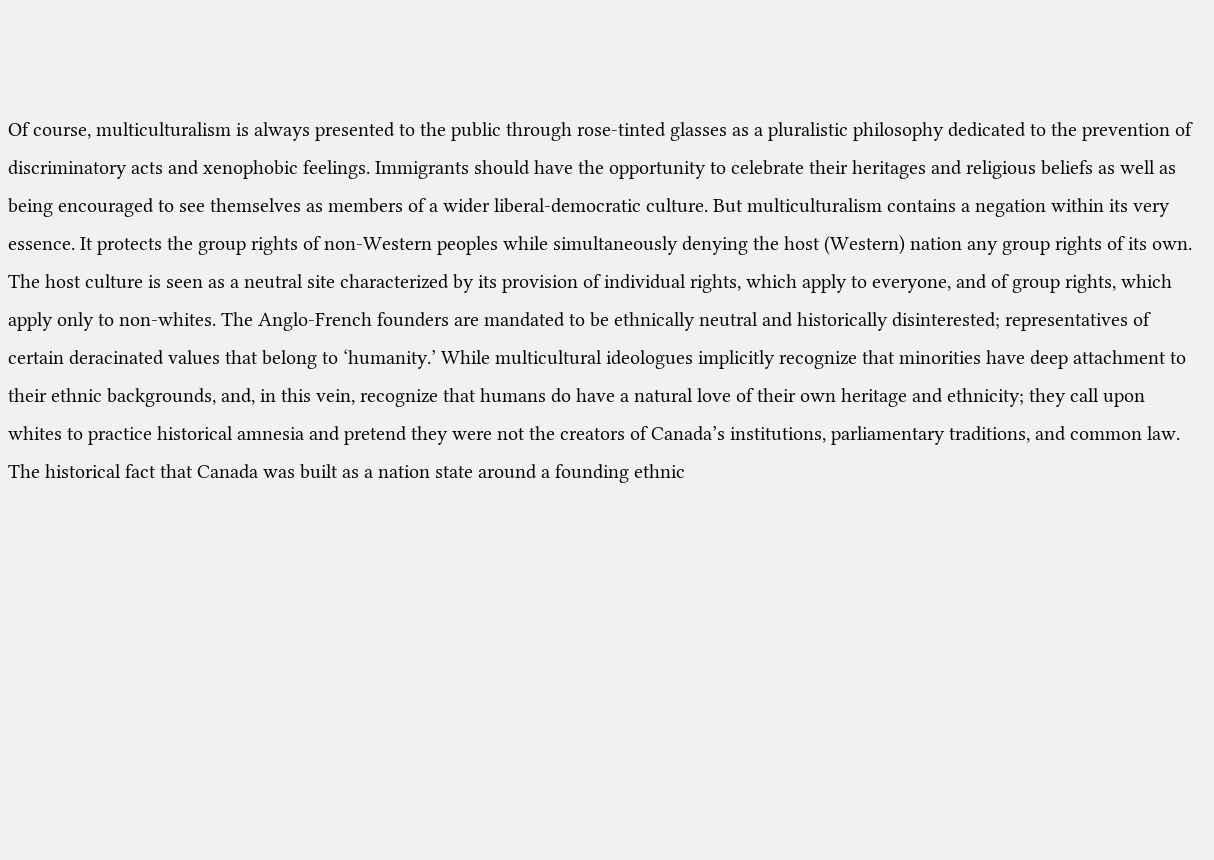Of course, multiculturalism is always presented to the public through rose-tinted glasses as a pluralistic philosophy dedicated to the prevention of discriminatory acts and xenophobic feelings. Immigrants should have the opportunity to celebrate their heritages and religious beliefs as well as being encouraged to see themselves as members of a wider liberal-democratic culture. But multiculturalism contains a negation within its very essence. It protects the group rights of non-Western peoples while simultaneously denying the host (Western) nation any group rights of its own. The host culture is seen as a neutral site characterized by its provision of individual rights, which apply to everyone, and of group rights, which apply only to non-whites. The Anglo-French founders are mandated to be ethnically neutral and historically disinterested; representatives of certain deracinated values that belong to ‘humanity.’ While multicultural ideologues implicitly recognize that minorities have deep attachment to their ethnic backgrounds, and, in this vein, recognize that humans do have a natural love of their own heritage and ethnicity; they call upon whites to practice historical amnesia and pretend they were not the creators of Canada’s institutions, parliamentary traditions, and common law. The historical fact that Canada was built as a nation state around a founding ethnic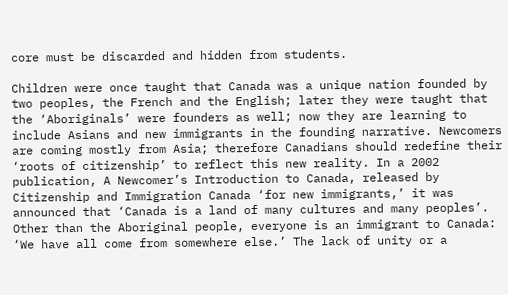core must be discarded and hidden from students.

Children were once taught that Canada was a unique nation founded by two peoples, the French and the English; later they were taught that the ‘Aboriginals’ were founders as well; now they are learning to include Asians and new immigrants in the founding narrative. Newcomers are coming mostly from Asia; therefore Canadians should redefine their ‘roots of citizenship’ to reflect this new reality. In a 2002 publication, A Newcomer’s Introduction to Canada, released by Citizenship and Immigration Canada ‘for new immigrants,’ it was announced that ‘Canada is a land of many cultures and many peoples’. Other than the Aboriginal people, everyone is an immigrant to Canada: ‘We have all come from somewhere else.’ The lack of unity or a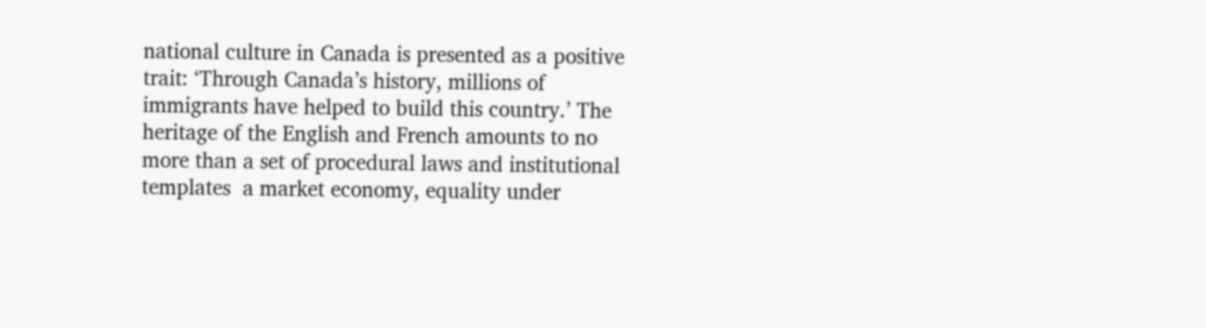national culture in Canada is presented as a positive trait: ‘Through Canada’s history, millions of immigrants have helped to build this country.’ The heritage of the English and French amounts to no more than a set of procedural laws and institutional templates  a market economy, equality under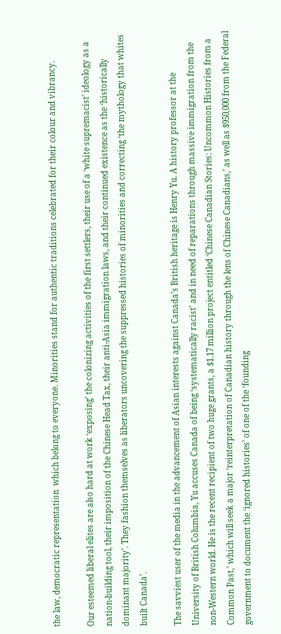the law, democratic representation  which belong to everyone. Minorities stand for authentic traditions celebrated for their colour and vibrancy.

Our esteemed liberal elites are also hard at work ‘exposing’ the colonizing activities of the first settlers, their use of a ‘white supremacist’ ideology as a nation-building tool, their imposition of the Chinese Head Tax, their anti-Asia immigration laws, and their continued existence as the ‘historically dominant majority’. They fashion themselves as liberators uncovering the suppressed histories of minorities and correcting ‘the mythology that whites built Canada’.

The savviest user of the media in the advancement of Asian interests against Canada’s British heritage is Henry Yu. A history professor at the University of British Columbia, Yu accuses Canada of being ‘systematically racist’ and in need of reparations through massive immigration from the non-Western world. He is the recent recipient of two huge grants, a $1.17 million project entitled ‘Chinese Canadian Stories: Uncommon Histories from a Common Past,’ which will seek a major ‘reinterpretation of Canadian history through the lens of Chinese Canadians,’ as well as $950,000 from the Federal government to document the ‘ignored histories’ of one of the ‘founding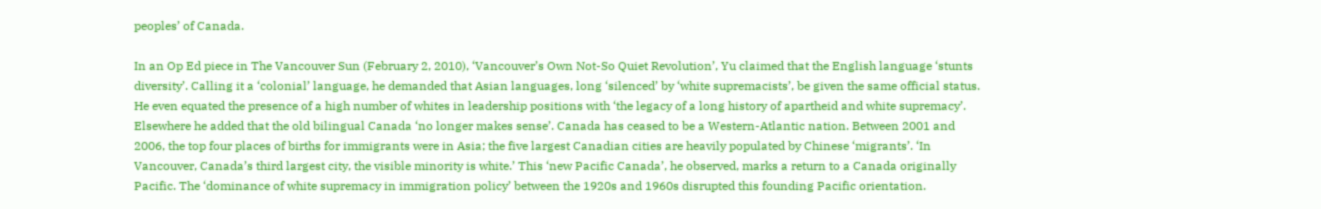peoples’ of Canada.

In an Op Ed piece in The Vancouver Sun (February 2, 2010), ‘Vancouver’s Own Not-So Quiet Revolution’, Yu claimed that the English language ‘stunts diversity’. Calling it a ‘colonial’ language, he demanded that Asian languages, long ‘silenced’ by ‘white supremacists’, be given the same official status. He even equated the presence of a high number of whites in leadership positions with ‘the legacy of a long history of apartheid and white supremacy’. Elsewhere he added that the old bilingual Canada ‘no longer makes sense’. Canada has ceased to be a Western-Atlantic nation. Between 2001 and 2006, the top four places of births for immigrants were in Asia; the five largest Canadian cities are heavily populated by Chinese ‘migrants’. ‘In Vancouver, Canada’s third largest city, the visible minority is white.’ This ‘new Pacific Canada’, he observed, marks a return to a Canada originally Pacific. The ‘dominance of white supremacy in immigration policy’ between the 1920s and 1960s disrupted this founding Pacific orientation.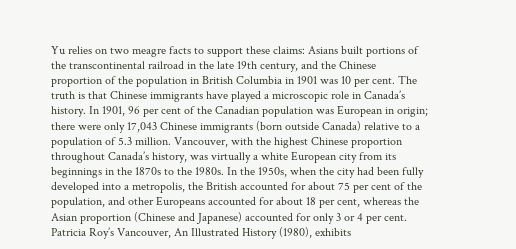Yu relies on two meagre facts to support these claims: Asians built portions of the transcontinental railroad in the late 19th century, and the Chinese proportion of the population in British Columbia in 1901 was 10 per cent. The truth is that Chinese immigrants have played a microscopic role in Canada’s history. In 1901, 96 per cent of the Canadian population was European in origin; there were only 17,043 Chinese immigrants (born outside Canada) relative to a population of 5.3 million. Vancouver, with the highest Chinese proportion throughout Canada’s history, was virtually a white European city from its beginnings in the 1870s to the 1980s. In the 1950s, when the city had been fully developed into a metropolis, the British accounted for about 75 per cent of the population, and other Europeans accounted for about 18 per cent, whereas the Asian proportion (Chinese and Japanese) accounted for only 3 or 4 per cent. Patricia Roy’s Vancouver, An Illustrated History (1980), exhibits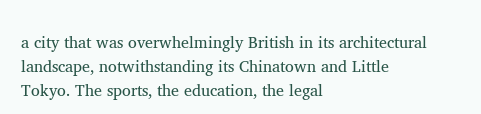a city that was overwhelmingly British in its architectural landscape, notwithstanding its Chinatown and Little Tokyo. The sports, the education, the legal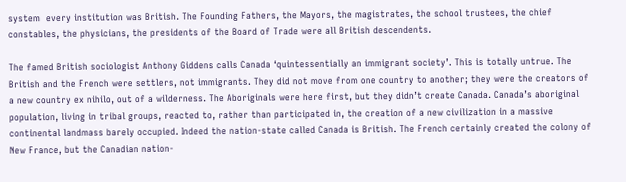system  every institution was British. The Founding Fathers, the Mayors, the magistrates, the school trustees, the chief constables, the physicians, the presidents of the Board of Trade were all British descendents.

The famed British sociologist Anthony Giddens calls Canada ‘quintessentially an immigrant society’. This is totally untrue. The British and the French were settlers, not immigrants. They did not move from one country to another; they were the creators of a new country ex nihilo, out of a wilderness. The Aboriginals were here first, but they didn’t create Canada. Canada’s aboriginal population, living in tribal groups, reacted to, rather than participated in, the creation of a new civilization in a massive continental landmass barely occupied. Indeed the nation-state called Canada is British. The French certainly created the colony of New France, but the Canadian nation-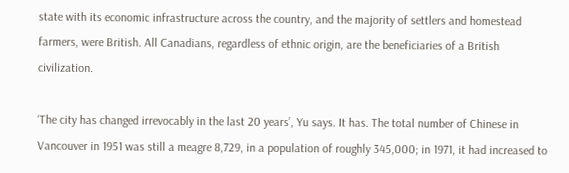state with its economic infrastructure across the country, and the majority of settlers and homestead farmers, were British. All Canadians, regardless of ethnic origin, are the beneficiaries of a British civilization.

‘The city has changed irrevocably in the last 20 years’, Yu says. It has. The total number of Chinese in Vancouver in 1951 was still a meagre 8,729, in a population of roughly 345,000; in 1971, it had increased to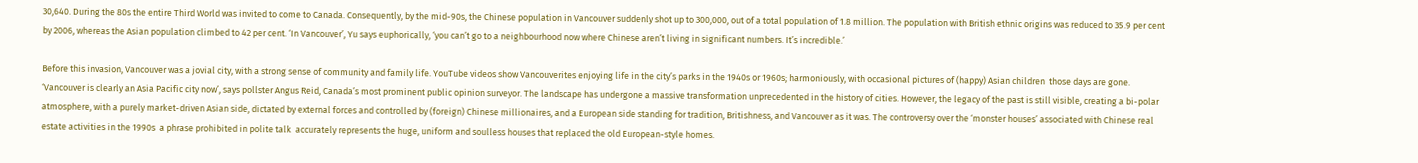30,640. During the 80s the entire Third World was invited to come to Canada. Consequently, by the mid-90s, the Chinese population in Vancouver suddenly shot up to 300,000, out of a total population of 1.8 million. The population with British ethnic origins was reduced to 35.9 per cent by 2006, whereas the Asian population climbed to 42 per cent. ‘In Vancouver’, Yu says euphorically, ‘you can’t go to a neighbourhood now where Chinese aren’t living in significant numbers. It’s incredible.’

Before this invasion, Vancouver was a jovial city, with a strong sense of community and family life. YouTube videos show Vancouverites enjoying life in the city’s parks in the 1940s or 1960s; harmoniously, with occasional pictures of (happy) Asian children  those days are gone. ‘Vancouver is clearly an Asia Pacific city now’, says pollster Angus Reid, Canada’s most prominent public opinion surveyor. The landscape has undergone a massive transformation unprecedented in the history of cities. However, the legacy of the past is still visible, creating a bi-polar atmosphere, with a purely market-driven Asian side, dictated by external forces and controlled by (foreign) Chinese millionaires, and a European side standing for tradition, Britishness, and Vancouver as it was. The controversy over the ‘monster houses’ associated with Chinese real estate activities in the 1990s  a phrase prohibited in polite talk  accurately represents the huge, uniform and soulless houses that replaced the old European-style homes.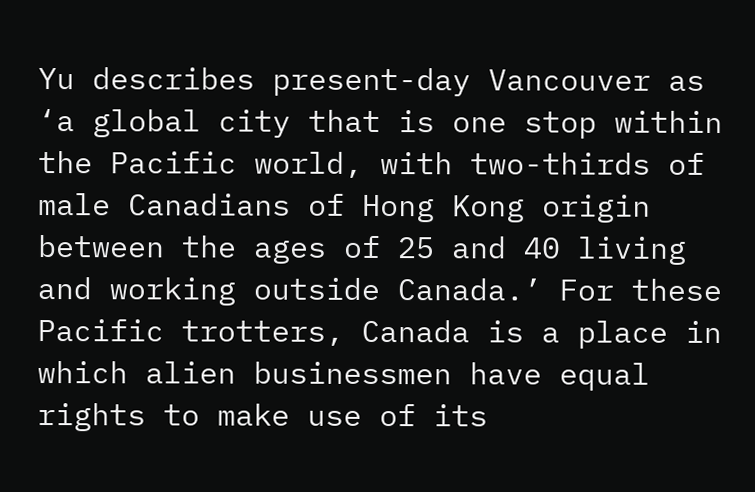Yu describes present-day Vancouver as ‘a global city that is one stop within the Pacific world, with two-thirds of male Canadians of Hong Kong origin between the ages of 25 and 40 living and working outside Canada.’ For these Pacific trotters, Canada is a place in which alien businessmen have equal rights to make use of its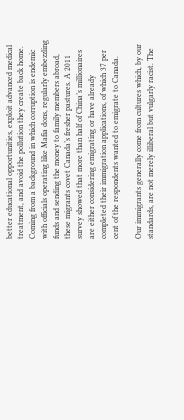better educational opportunities, exploit advanced medical treatment, and avoid the pollution they create back home. Coming from a background in which corruption is endemic with officials operating like Mafia dons, regularly embezzling funds and sending the money to family members abroad, these migrants covet Canada’s fresher pastures. A 2011 survey showed that more than half of China’s millionaires are either considering emigrating or have already completed their immigration applications, of which 37 per cent of the respondents wanted to emigrate to Canada.

Our immigrants generally come from cultures which, by our standards, are not merely illiberal but vulgarly racist. The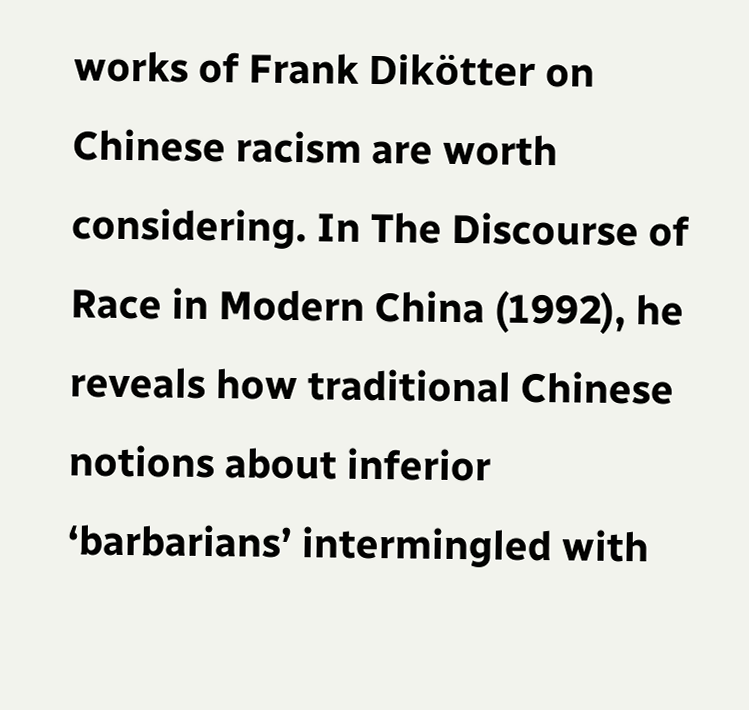works of Frank Dikötter on Chinese racism are worth considering. In The Discourse of Race in Modern China (1992), he reveals how traditional Chinese notions about inferior ‘barbarians’ intermingled with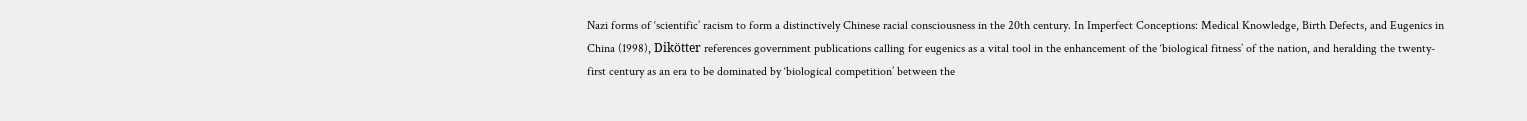Nazi forms of ‘scientific’ racism to form a distinctively Chinese racial consciousness in the 20th century. In Imperfect Conceptions: Medical Knowledge, Birth Defects, and Eugenics in China (1998), Dikötter references government publications calling for eugenics as a vital tool in the enhancement of the ‘biological fitness’ of the nation, and heralding the twenty-first century as an era to be dominated by ‘biological competition’ between the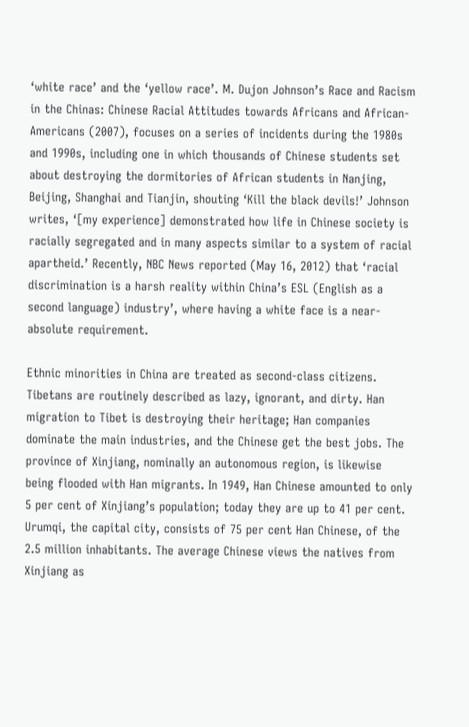‘white race’ and the ‘yellow race’. M. Dujon Johnson’s Race and Racism in the Chinas: Chinese Racial Attitudes towards Africans and African-Americans (2007), focuses on a series of incidents during the 1980s and 1990s, including one in which thousands of Chinese students set about destroying the dormitories of African students in Nanjing, Beijing, Shanghai and Tianjin, shouting ‘Kill the black devils!’ Johnson writes, ‘[my experience] demonstrated how life in Chinese society is racially segregated and in many aspects similar to a system of racial apartheid.’ Recently, NBC News reported (May 16, 2012) that ‘racial discrimination is a harsh reality within China’s ESL (English as a second language) industry’, where having a white face is a near-absolute requirement.

Ethnic minorities in China are treated as second-class citizens. Tibetans are routinely described as lazy, ignorant, and dirty. Han migration to Tibet is destroying their heritage; Han companies dominate the main industries, and the Chinese get the best jobs. The province of Xinjiang, nominally an autonomous region, is likewise being flooded with Han migrants. In 1949, Han Chinese amounted to only 5 per cent of Xinjiang’s population; today they are up to 41 per cent. Urumqi, the capital city, consists of 75 per cent Han Chinese, of the 2.5 million inhabitants. The average Chinese views the natives from Xinjiang as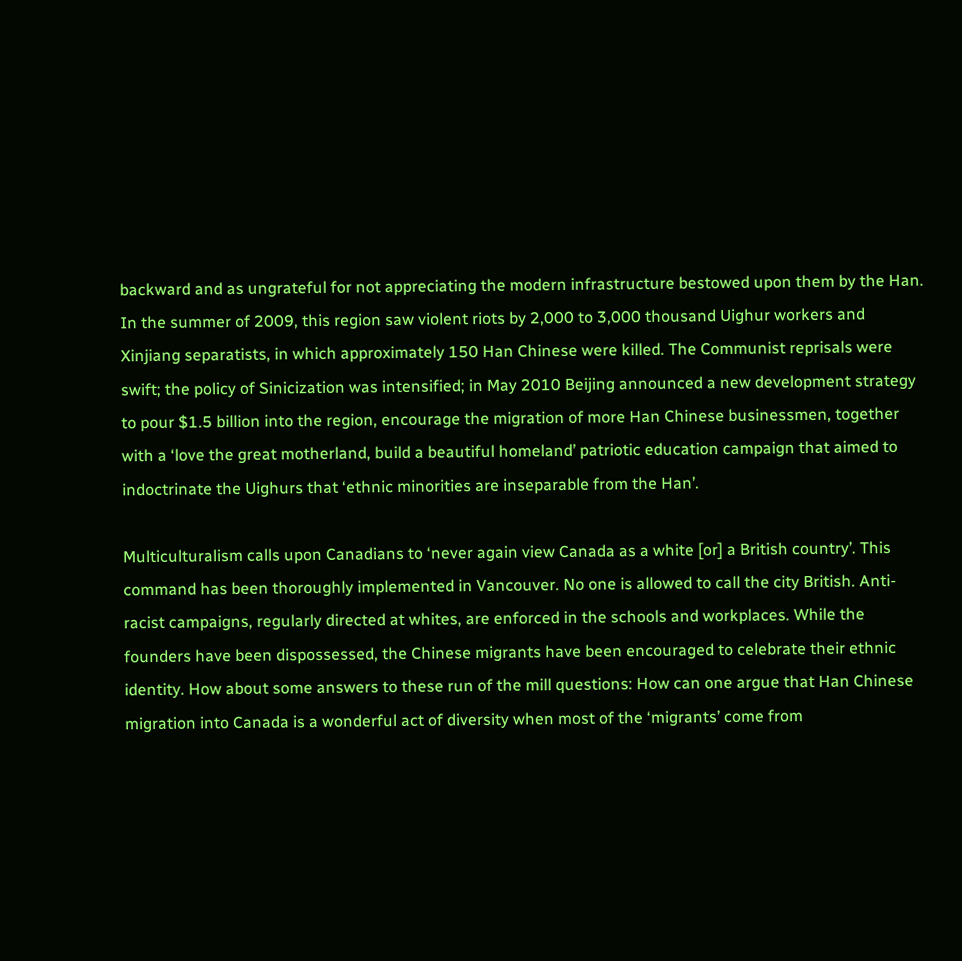backward and as ungrateful for not appreciating the modern infrastructure bestowed upon them by the Han. In the summer of 2009, this region saw violent riots by 2,000 to 3,000 thousand Uighur workers and Xinjiang separatists, in which approximately 150 Han Chinese were killed. The Communist reprisals were swift; the policy of Sinicization was intensified; in May 2010 Beijing announced a new development strategy to pour $1.5 billion into the region, encourage the migration of more Han Chinese businessmen, together with a ‘love the great motherland, build a beautiful homeland’ patriotic education campaign that aimed to indoctrinate the Uighurs that ‘ethnic minorities are inseparable from the Han’.

Multiculturalism calls upon Canadians to ‘never again view Canada as a white [or] a British country’. This command has been thoroughly implemented in Vancouver. No one is allowed to call the city British. Anti-racist campaigns, regularly directed at whites, are enforced in the schools and workplaces. While the founders have been dispossessed, the Chinese migrants have been encouraged to celebrate their ethnic identity. How about some answers to these run of the mill questions: How can one argue that Han Chinese migration into Canada is a wonderful act of diversity when most of the ‘migrants’ come from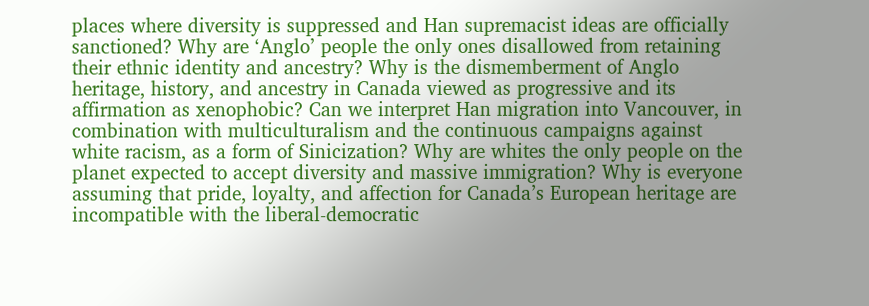places where diversity is suppressed and Han supremacist ideas are officially sanctioned? Why are ‘Anglo’ people the only ones disallowed from retaining their ethnic identity and ancestry? Why is the dismemberment of Anglo heritage, history, and ancestry in Canada viewed as progressive and its affirmation as xenophobic? Can we interpret Han migration into Vancouver, in combination with multiculturalism and the continuous campaigns against white racism, as a form of Sinicization? Why are whites the only people on the planet expected to accept diversity and massive immigration? Why is everyone assuming that pride, loyalty, and affection for Canada’s European heritage are incompatible with the liberal-democratic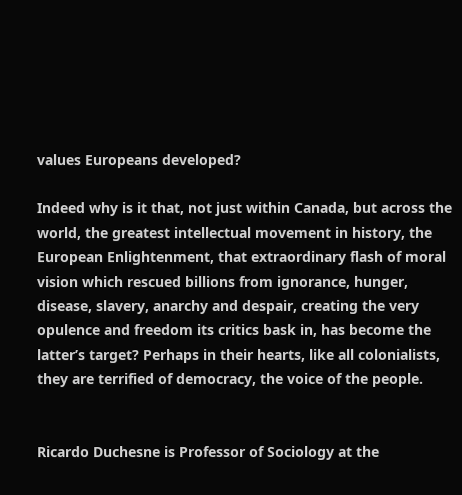values Europeans developed?

Indeed why is it that, not just within Canada, but across the world, the greatest intellectual movement in history, the European Enlightenment, that extraordinary flash of moral vision which rescued billions from ignorance, hunger, disease, slavery, anarchy and despair, creating the very opulence and freedom its critics bask in, has become the latter’s target? Perhaps in their hearts, like all colonialists, they are terrified of democracy, the voice of the people.


Ricardo Duchesne is Professor of Sociology at the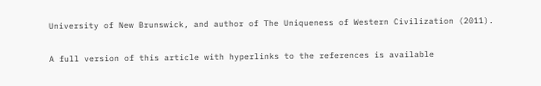University of New Brunswick, and author of The Uniqueness of Western Civilization (2011).

A full version of this article with hyperlinks to the references is available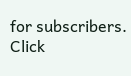for subscribers. Click